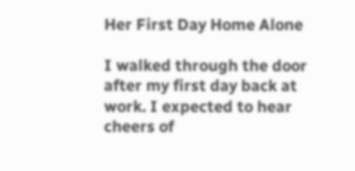Her First Day Home Alone

I walked through the door after my first day back at work. I expected to hear cheers of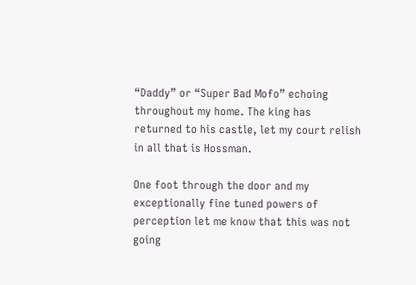“Daddy” or “Super Bad Mofo” echoing throughout my home. The king has returned to his castle, let my court relish in all that is Hossman.

One foot through the door and my exceptionally fine tuned powers of perception let me know that this was not going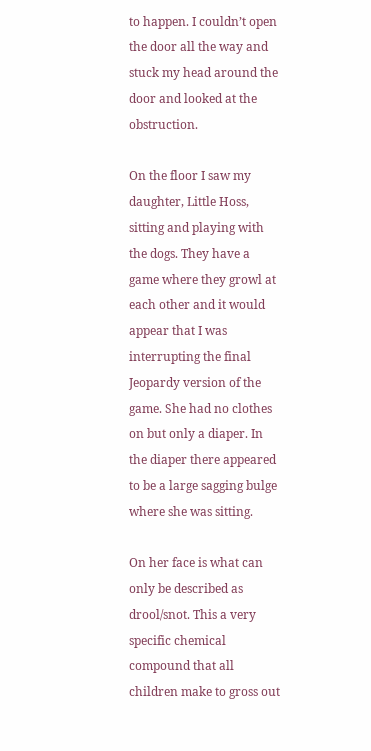to happen. I couldn’t open the door all the way and stuck my head around the door and looked at the obstruction.

On the floor I saw my daughter, Little Hoss, sitting and playing with the dogs. They have a game where they growl at each other and it would appear that I was interrupting the final Jeopardy version of the game. She had no clothes on but only a diaper. In the diaper there appeared to be a large sagging bulge where she was sitting.

On her face is what can only be described as drool/snot. This a very specific chemical compound that all children make to gross out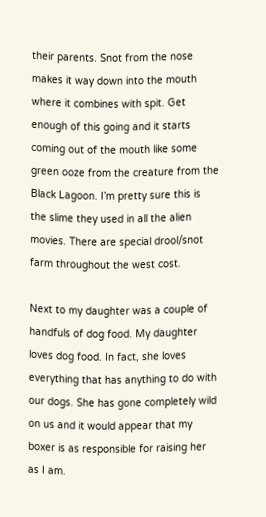their parents. Snot from the nose makes it way down into the mouth where it combines with spit. Get enough of this going and it starts coming out of the mouth like some green ooze from the creature from the Black Lagoon. I’m pretty sure this is the slime they used in all the alien movies. There are special drool/snot farm throughout the west cost.

Next to my daughter was a couple of handfuls of dog food. My daughter loves dog food. In fact, she loves everything that has anything to do with our dogs. She has gone completely wild on us and it would appear that my boxer is as responsible for raising her as I am.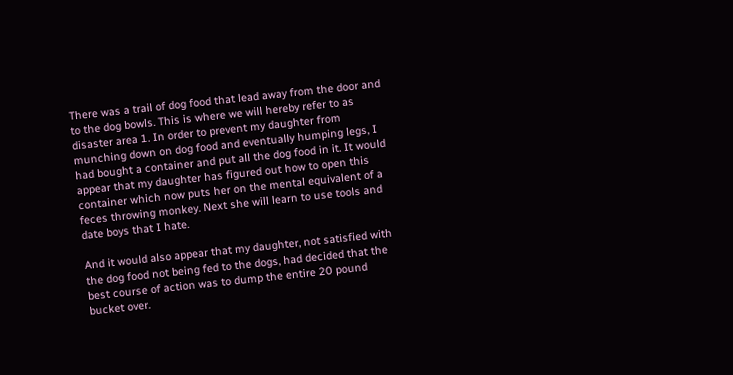There was a trail of dog food that lead away from the door and to the dog bowls. This is where we will hereby refer to as disaster area 1. In order to prevent my daughter from munching down on dog food and eventually humping legs, I had bought a container and put all the dog food in it. It would appear that my daughter has figured out how to open this container which now puts her on the mental equivalent of a feces throwing monkey. Next she will learn to use tools and date boys that I hate.

And it would also appear that my daughter, not satisfied with the dog food not being fed to the dogs, had decided that the best course of action was to dump the entire 20 pound bucket over.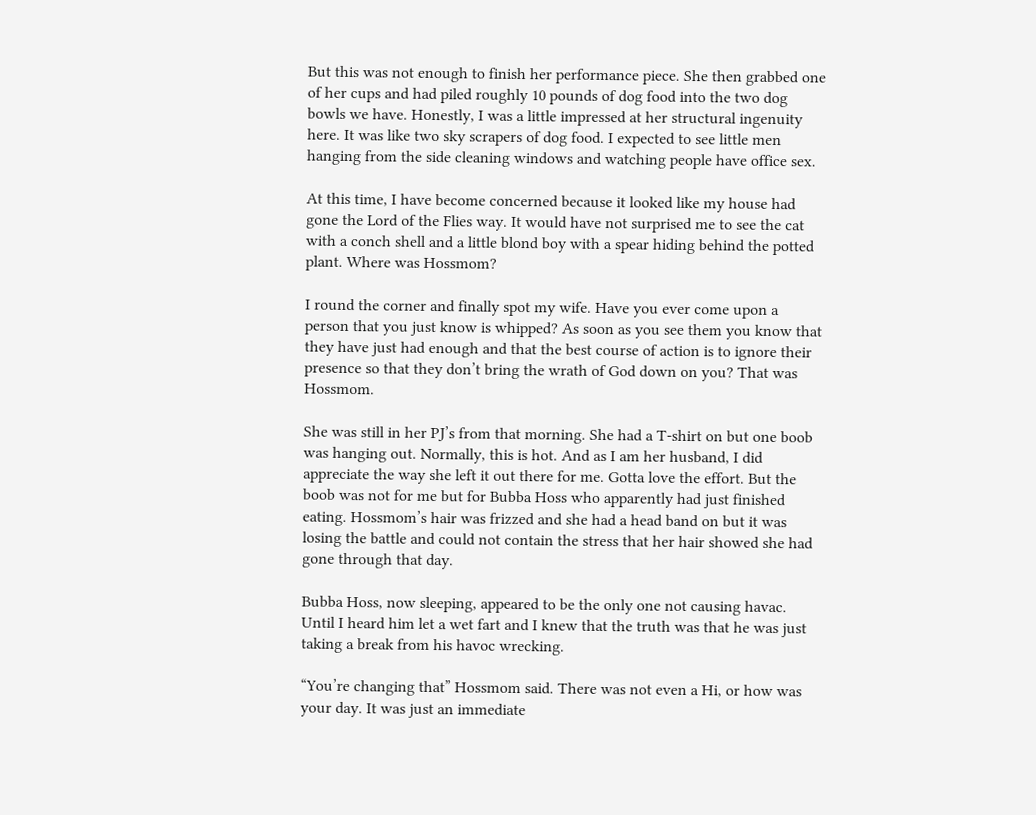But this was not enough to finish her performance piece. She then grabbed one of her cups and had piled roughly 10 pounds of dog food into the two dog bowls we have. Honestly, I was a little impressed at her structural ingenuity here. It was like two sky scrapers of dog food. I expected to see little men hanging from the side cleaning windows and watching people have office sex.

At this time, I have become concerned because it looked like my house had gone the Lord of the Flies way. It would have not surprised me to see the cat with a conch shell and a little blond boy with a spear hiding behind the potted plant. Where was Hossmom?

I round the corner and finally spot my wife. Have you ever come upon a person that you just know is whipped? As soon as you see them you know that they have just had enough and that the best course of action is to ignore their presence so that they don’t bring the wrath of God down on you? That was Hossmom.

She was still in her PJ’s from that morning. She had a T-shirt on but one boob was hanging out. Normally, this is hot. And as I am her husband, I did appreciate the way she left it out there for me. Gotta love the effort. But the boob was not for me but for Bubba Hoss who apparently had just finished eating. Hossmom’s hair was frizzed and she had a head band on but it was losing the battle and could not contain the stress that her hair showed she had gone through that day.

Bubba Hoss, now sleeping, appeared to be the only one not causing havac. Until I heard him let a wet fart and I knew that the truth was that he was just taking a break from his havoc wrecking.

“You’re changing that” Hossmom said. There was not even a Hi, or how was your day. It was just an immediate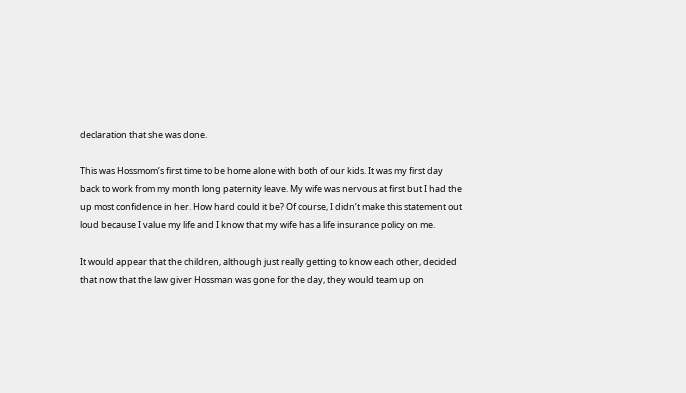declaration that she was done.

This was Hossmom’s first time to be home alone with both of our kids. It was my first day back to work from my month long paternity leave. My wife was nervous at first but I had the up most confidence in her. How hard could it be? Of course, I didn’t make this statement out loud because I value my life and I know that my wife has a life insurance policy on me.

It would appear that the children, although just really getting to know each other, decided that now that the law giver Hossman was gone for the day, they would team up on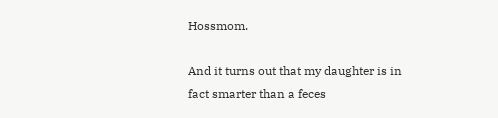Hossmom.

And it turns out that my daughter is in fact smarter than a feces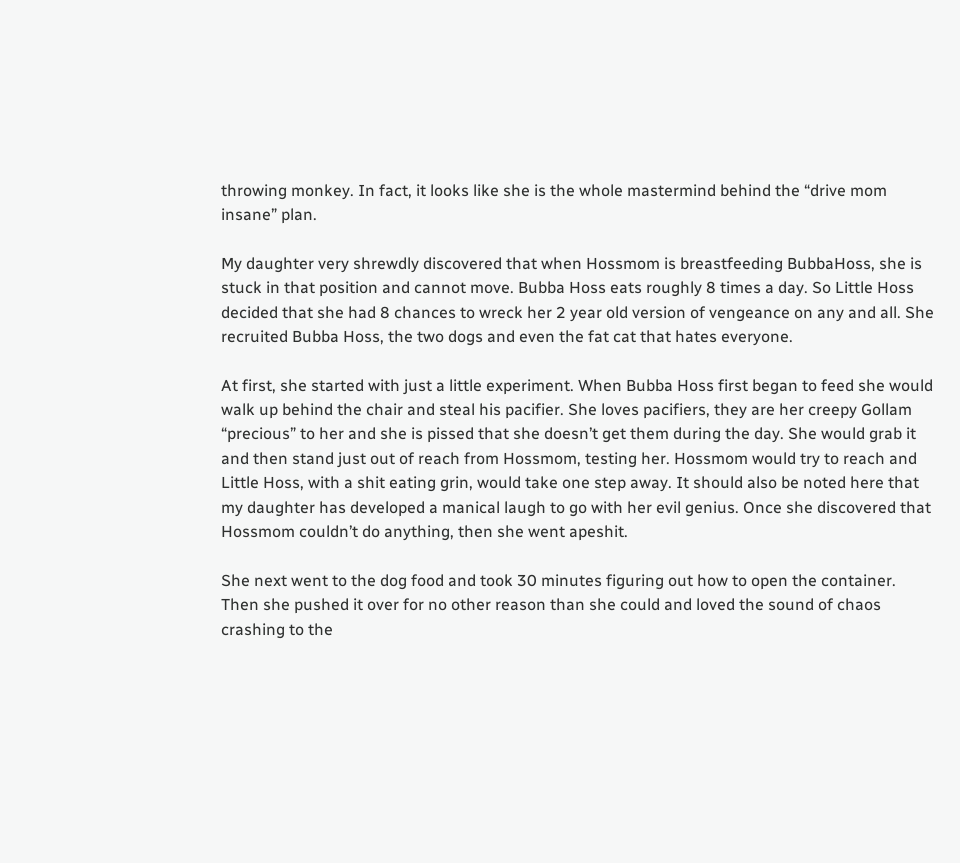throwing monkey. In fact, it looks like she is the whole mastermind behind the “drive mom insane” plan.

My daughter very shrewdly discovered that when Hossmom is breastfeeding BubbaHoss, she is stuck in that position and cannot move. Bubba Hoss eats roughly 8 times a day. So Little Hoss decided that she had 8 chances to wreck her 2 year old version of vengeance on any and all. She recruited Bubba Hoss, the two dogs and even the fat cat that hates everyone.

At first, she started with just a little experiment. When Bubba Hoss first began to feed she would walk up behind the chair and steal his pacifier. She loves pacifiers, they are her creepy Gollam “precious” to her and she is pissed that she doesn’t get them during the day. She would grab it and then stand just out of reach from Hossmom, testing her. Hossmom would try to reach and Little Hoss, with a shit eating grin, would take one step away. It should also be noted here that my daughter has developed a manical laugh to go with her evil genius. Once she discovered that Hossmom couldn’t do anything, then she went apeshit.

She next went to the dog food and took 30 minutes figuring out how to open the container. Then she pushed it over for no other reason than she could and loved the sound of chaos crashing to the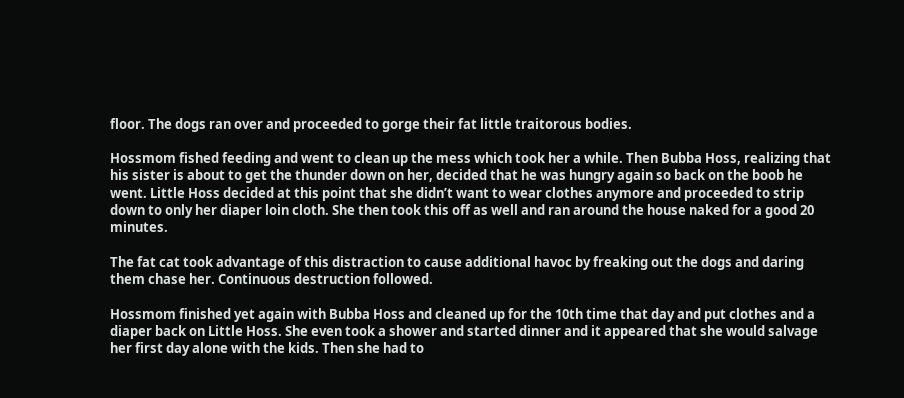floor. The dogs ran over and proceeded to gorge their fat little traitorous bodies.

Hossmom fished feeding and went to clean up the mess which took her a while. Then Bubba Hoss, realizing that his sister is about to get the thunder down on her, decided that he was hungry again so back on the boob he went. Little Hoss decided at this point that she didn’t want to wear clothes anymore and proceeded to strip down to only her diaper loin cloth. She then took this off as well and ran around the house naked for a good 20 minutes.

The fat cat took advantage of this distraction to cause additional havoc by freaking out the dogs and daring them chase her. Continuous destruction followed.

Hossmom finished yet again with Bubba Hoss and cleaned up for the 10th time that day and put clothes and a diaper back on Little Hoss. She even took a shower and started dinner and it appeared that she would salvage her first day alone with the kids. Then she had to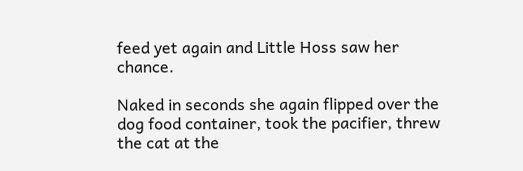feed yet again and Little Hoss saw her chance.

Naked in seconds she again flipped over the dog food container, took the pacifier, threw the cat at the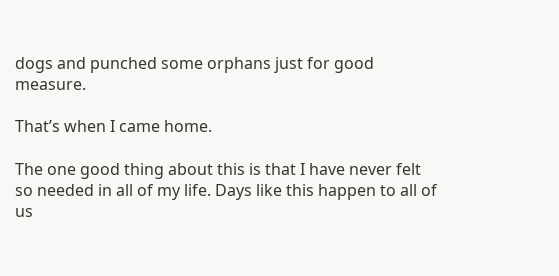dogs and punched some orphans just for good measure.

That’s when I came home.

The one good thing about this is that I have never felt so needed in all of my life. Days like this happen to all of us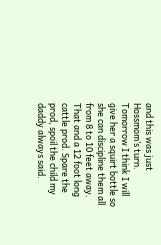and this was just Hossmom’s turn. Tomorrow I think I will give her a squirt bottle so she can discipline them all from 8 to 10 feet away. That and a 12 foot long cattle prod. Spare the prod, spoil the child my daddy always said.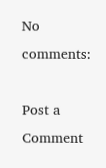No comments:

Post a Comment